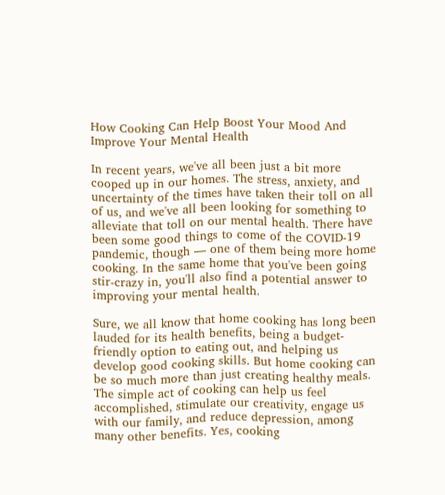How Cooking Can Help Boost Your Mood And Improve Your Mental Health

In recent years, we've all been just a bit more cooped up in our homes. The stress, anxiety, and uncertainty of the times have taken their toll on all of us, and we've all been looking for something to alleviate that toll on our mental health. There have been some good things to come of the COVID-19 pandemic, though — one of them being more home cooking. In the same home that you've been going stir-crazy in, you'll also find a potential answer to improving your mental health.

Sure, we all know that home cooking has long been lauded for its health benefits, being a budget-friendly option to eating out, and helping us develop good cooking skills. But home cooking can be so much more than just creating healthy meals. The simple act of cooking can help us feel accomplished, stimulate our creativity, engage us with our family, and reduce depression, among many other benefits. Yes, cooking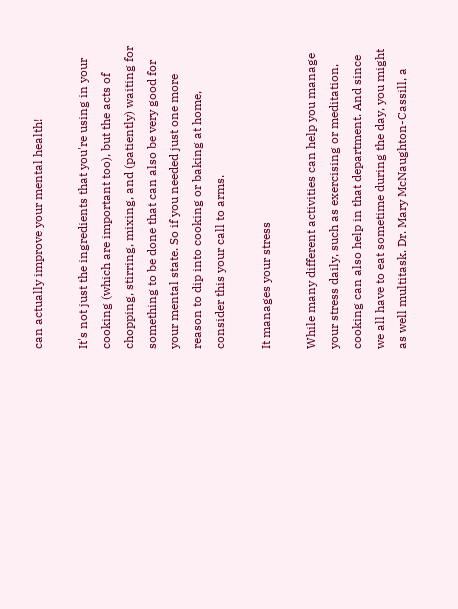can actually improve your mental health!

It's not just the ingredients that you're using in your cooking (which are important too), but the acts of chopping, stirring, mixing, and (patiently) waiting for something to be done that can also be very good for your mental state. So if you needed just one more reason to dip into cooking or baking at home, consider this your call to arms.

It manages your stress

While many different activities can help you manage your stress daily, such as exercising or meditation, cooking can also help in that department. And since we all have to eat sometime during the day, you might as well multitask. Dr. Mary McNaughton-Cassill, a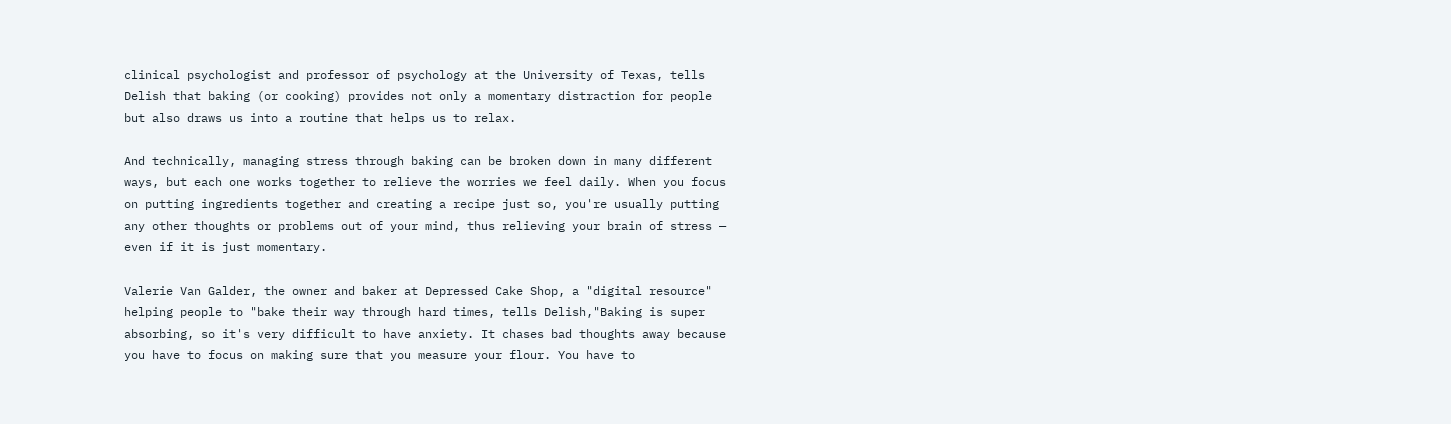clinical psychologist and professor of psychology at the University of Texas, tells Delish that baking (or cooking) provides not only a momentary distraction for people but also draws us into a routine that helps us to relax.

And technically, managing stress through baking can be broken down in many different ways, but each one works together to relieve the worries we feel daily. When you focus on putting ingredients together and creating a recipe just so, you're usually putting any other thoughts or problems out of your mind, thus relieving your brain of stress — even if it is just momentary.

Valerie Van Galder, the owner and baker at Depressed Cake Shop, a "digital resource" helping people to "bake their way through hard times, tells Delish,"Baking is super absorbing, so it's very difficult to have anxiety. It chases bad thoughts away because you have to focus on making sure that you measure your flour. You have to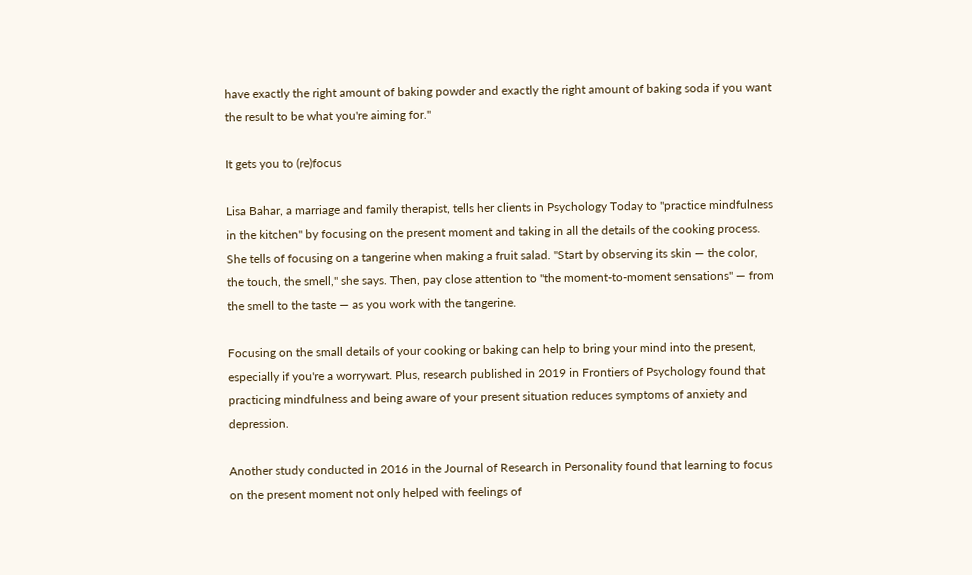have exactly the right amount of baking powder and exactly the right amount of baking soda if you want the result to be what you're aiming for."

It gets you to (re)focus

Lisa Bahar, a marriage and family therapist, tells her clients in Psychology Today to "practice mindfulness in the kitchen" by focusing on the present moment and taking in all the details of the cooking process. She tells of focusing on a tangerine when making a fruit salad. "Start by observing its skin — the color, the touch, the smell," she says. Then, pay close attention to "the moment-to-moment sensations" — from the smell to the taste — as you work with the tangerine.

Focusing on the small details of your cooking or baking can help to bring your mind into the present, especially if you're a worrywart. Plus, research published in 2019 in Frontiers of Psychology found that practicing mindfulness and being aware of your present situation reduces symptoms of anxiety and depression.

Another study conducted in 2016 in the Journal of Research in Personality found that learning to focus on the present moment not only helped with feelings of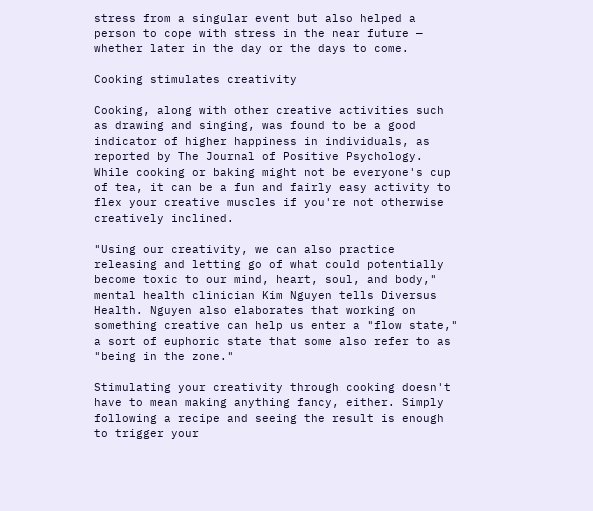stress from a singular event but also helped a person to cope with stress in the near future — whether later in the day or the days to come.

Cooking stimulates creativity

Cooking, along with other creative activities such as drawing and singing, was found to be a good indicator of higher happiness in individuals, as reported by The Journal of Positive Psychology. While cooking or baking might not be everyone's cup of tea, it can be a fun and fairly easy activity to flex your creative muscles if you're not otherwise creatively inclined.

"Using our creativity, we can also practice releasing and letting go of what could potentially become toxic to our mind, heart, soul, and body," mental health clinician Kim Nguyen tells Diversus Health. Nguyen also elaborates that working on something creative can help us enter a "flow state," a sort of euphoric state that some also refer to as "being in the zone."

Stimulating your creativity through cooking doesn't have to mean making anything fancy, either. Simply following a recipe and seeing the result is enough to trigger your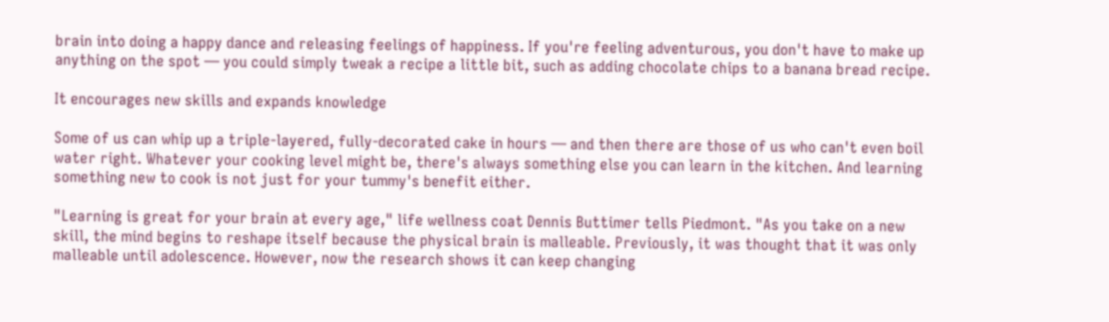brain into doing a happy dance and releasing feelings of happiness. If you're feeling adventurous, you don't have to make up anything on the spot — you could simply tweak a recipe a little bit, such as adding chocolate chips to a banana bread recipe.

It encourages new skills and expands knowledge

Some of us can whip up a triple-layered, fully-decorated cake in hours — and then there are those of us who can't even boil water right. Whatever your cooking level might be, there's always something else you can learn in the kitchen. And learning something new to cook is not just for your tummy's benefit either.

"Learning is great for your brain at every age," life wellness coat Dennis Buttimer tells Piedmont. "As you take on a new skill, the mind begins to reshape itself because the physical brain is malleable. Previously, it was thought that it was only malleable until adolescence. However, now the research shows it can keep changing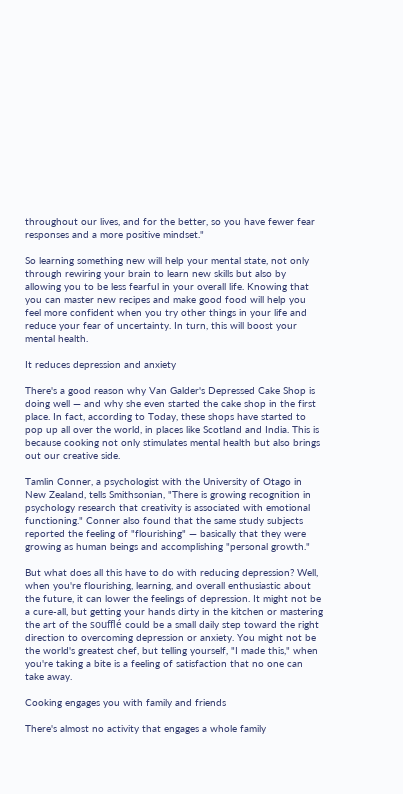throughout our lives, and for the better, so you have fewer fear responses and a more positive mindset."

So learning something new will help your mental state, not only through rewiring your brain to learn new skills but also by allowing you to be less fearful in your overall life. Knowing that you can master new recipes and make good food will help you feel more confident when you try other things in your life and reduce your fear of uncertainty. In turn, this will boost your mental health.

It reduces depression and anxiety

There's a good reason why Van Galder's Depressed Cake Shop is doing well — and why she even started the cake shop in the first place. In fact, according to Today, these shops have started to pop up all over the world, in places like Scotland and India. This is because cooking not only stimulates mental health but also brings out our creative side.

Tamlin Conner, a psychologist with the University of Otago in New Zealand, tells Smithsonian, "There is growing recognition in psychology research that creativity is associated with emotional functioning." Conner also found that the same study subjects reported the feeling of "flourishing" — basically that they were growing as human beings and accomplishing "personal growth."

But what does all this have to do with reducing depression? Well, when you're flourishing, learning, and overall enthusiastic about the future, it can lower the feelings of depression. It might not be a cure-all, but getting your hands dirty in the kitchen or mastering the art of the soufflé could be a small daily step toward the right direction to overcoming depression or anxiety. You might not be the world's greatest chef, but telling yourself, "I made this," when you're taking a bite is a feeling of satisfaction that no one can take away.

Cooking engages you with family and friends

There's almost no activity that engages a whole family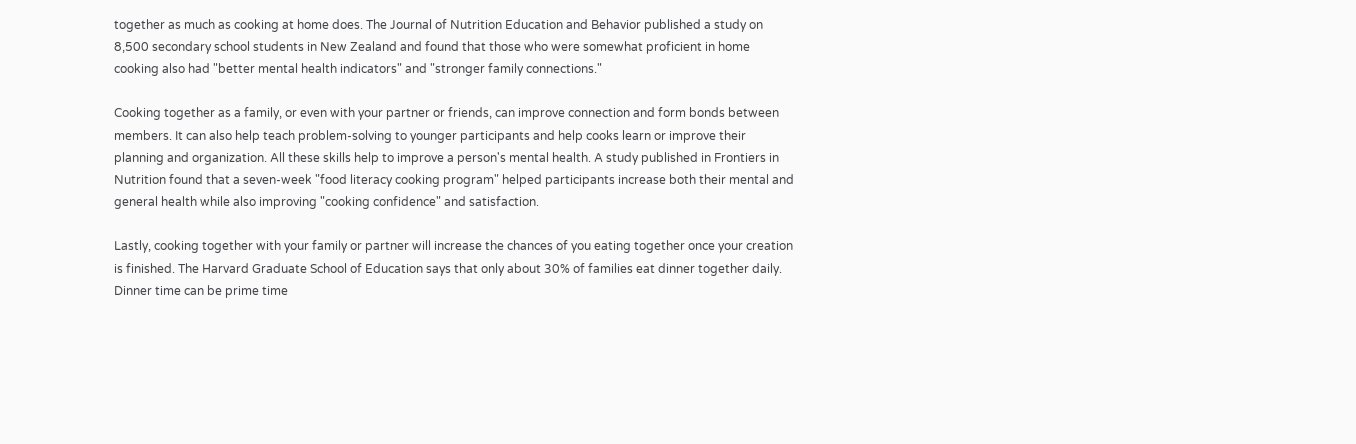together as much as cooking at home does. The Journal of Nutrition Education and Behavior published a study on 8,500 secondary school students in New Zealand and found that those who were somewhat proficient in home cooking also had "better mental health indicators" and "stronger family connections."

Cooking together as a family, or even with your partner or friends, can improve connection and form bonds between members. It can also help teach problem-solving to younger participants and help cooks learn or improve their planning and organization. All these skills help to improve a person's mental health. A study published in Frontiers in Nutrition found that a seven-week "food literacy cooking program" helped participants increase both their mental and general health while also improving "cooking confidence" and satisfaction.

Lastly, cooking together with your family or partner will increase the chances of you eating together once your creation is finished. The Harvard Graduate School of Education says that only about 30% of families eat dinner together daily. Dinner time can be prime time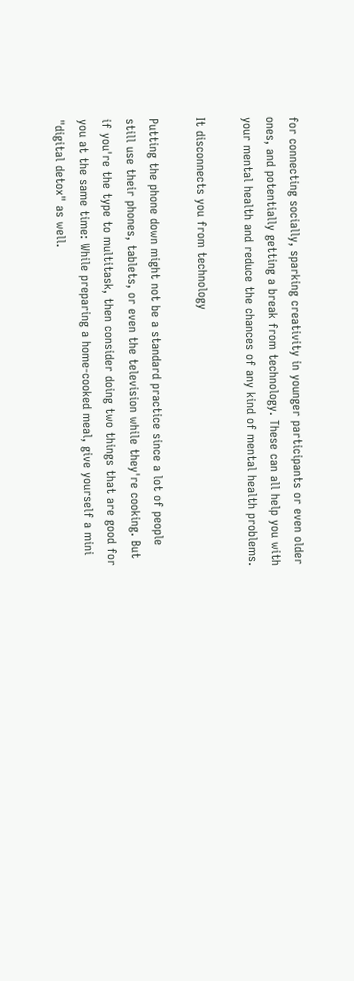for connecting socially, sparking creativity in younger participants or even older ones, and potentially getting a break from technology. These can all help you with your mental health and reduce the chances of any kind of mental health problems.

It disconnects you from technology

Putting the phone down might not be a standard practice since a lot of people still use their phones, tablets, or even the television while they're cooking. But if you're the type to multitask, then consider doing two things that are good for you at the same time: While preparing a home-cooked meal, give yourself a mini "digital detox" as well.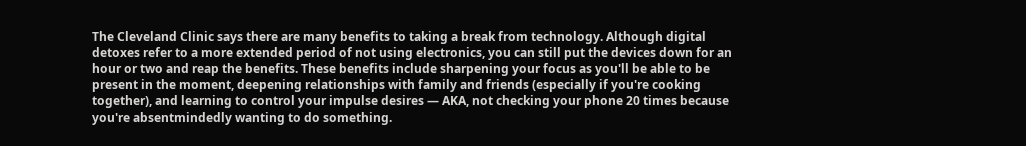The Cleveland Clinic says there are many benefits to taking a break from technology. Although digital detoxes refer to a more extended period of not using electronics, you can still put the devices down for an hour or two and reap the benefits. These benefits include sharpening your focus as you'll be able to be present in the moment, deepening relationships with family and friends (especially if you're cooking together), and learning to control your impulse desires — AKA, not checking your phone 20 times because you're absentmindedly wanting to do something.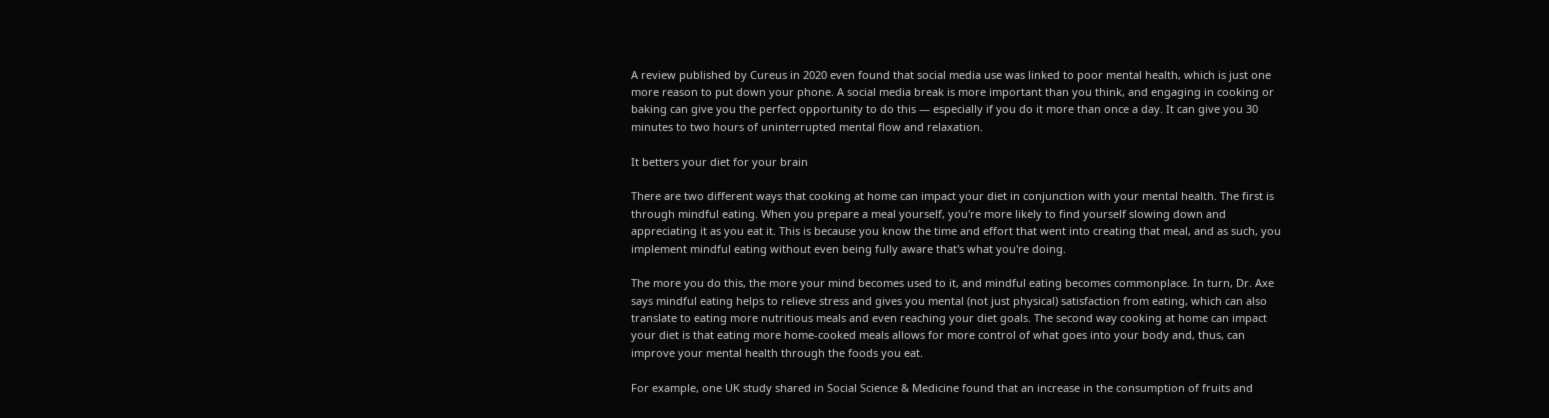A review published by Cureus in 2020 even found that social media use was linked to poor mental health, which is just one more reason to put down your phone. A social media break is more important than you think, and engaging in cooking or baking can give you the perfect opportunity to do this — especially if you do it more than once a day. It can give you 30 minutes to two hours of uninterrupted mental flow and relaxation.

It betters your diet for your brain

There are two different ways that cooking at home can impact your diet in conjunction with your mental health. The first is through mindful eating. When you prepare a meal yourself, you're more likely to find yourself slowing down and appreciating it as you eat it. This is because you know the time and effort that went into creating that meal, and as such, you implement mindful eating without even being fully aware that's what you're doing.

The more you do this, the more your mind becomes used to it, and mindful eating becomes commonplace. In turn, Dr. Axe says mindful eating helps to relieve stress and gives you mental (not just physical) satisfaction from eating, which can also translate to eating more nutritious meals and even reaching your diet goals. The second way cooking at home can impact your diet is that eating more home-cooked meals allows for more control of what goes into your body and, thus, can improve your mental health through the foods you eat.

For example, one UK study shared in Social Science & Medicine found that an increase in the consumption of fruits and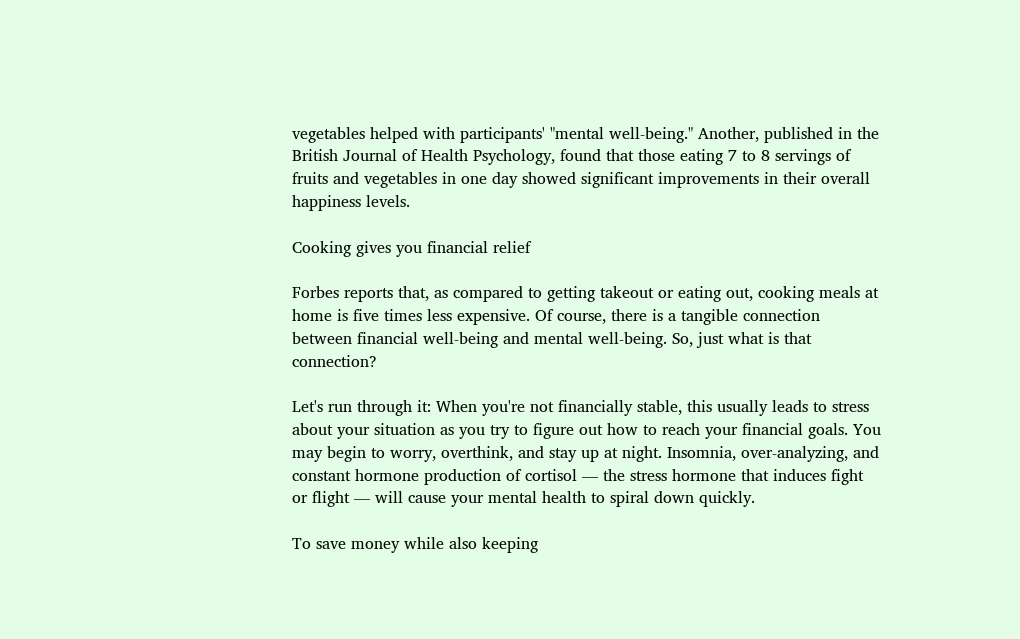vegetables helped with participants' "mental well-being." Another, published in the British Journal of Health Psychology, found that those eating 7 to 8 servings of fruits and vegetables in one day showed significant improvements in their overall happiness levels.

Cooking gives you financial relief

Forbes reports that, as compared to getting takeout or eating out, cooking meals at home is five times less expensive. Of course, there is a tangible connection between financial well-being and mental well-being. So, just what is that connection?

Let's run through it: When you're not financially stable, this usually leads to stress about your situation as you try to figure out how to reach your financial goals. You may begin to worry, overthink, and stay up at night. Insomnia, over-analyzing, and constant hormone production of cortisol — the stress hormone that induces fight or flight — will cause your mental health to spiral down quickly.

To save money while also keeping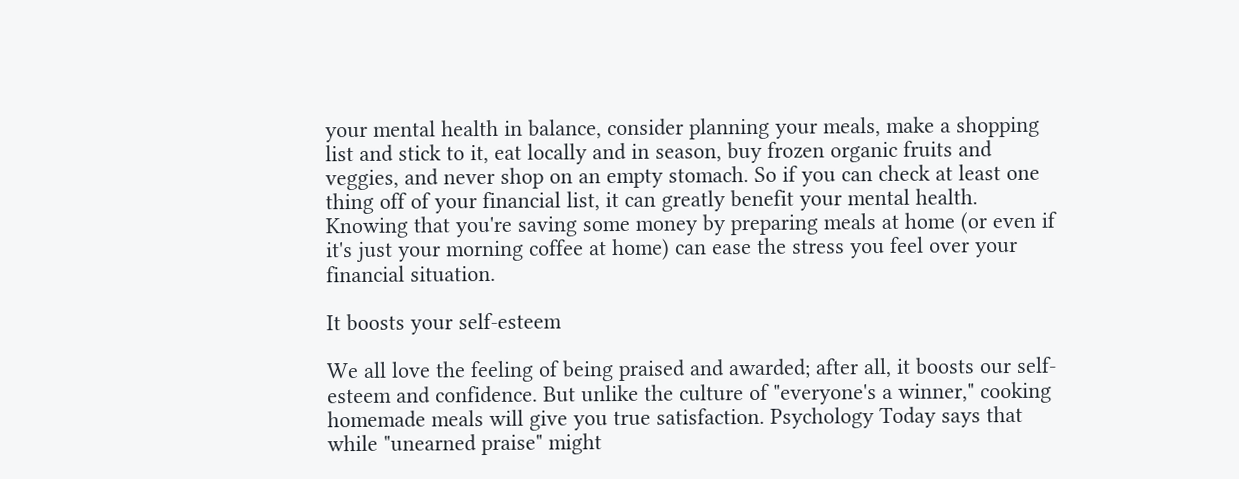your mental health in balance, consider planning your meals, make a shopping list and stick to it, eat locally and in season, buy frozen organic fruits and veggies, and never shop on an empty stomach. So if you can check at least one thing off of your financial list, it can greatly benefit your mental health. Knowing that you're saving some money by preparing meals at home (or even if it's just your morning coffee at home) can ease the stress you feel over your financial situation.

It boosts your self-esteem

We all love the feeling of being praised and awarded; after all, it boosts our self-esteem and confidence. But unlike the culture of "everyone's a winner," cooking homemade meals will give you true satisfaction. Psychology Today says that while "unearned praise" might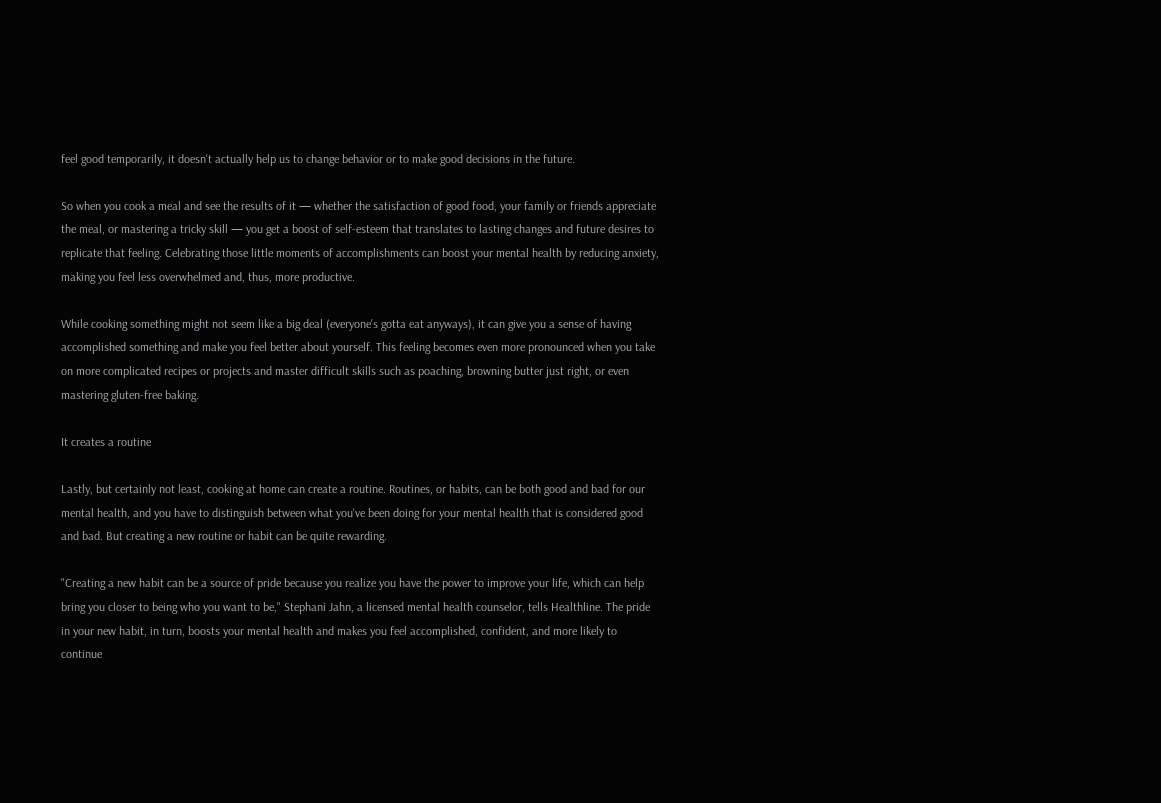feel good temporarily, it doesn't actually help us to change behavior or to make good decisions in the future.

So when you cook a meal and see the results of it — whether the satisfaction of good food, your family or friends appreciate the meal, or mastering a tricky skill — you get a boost of self-esteem that translates to lasting changes and future desires to replicate that feeling. Celebrating those little moments of accomplishments can boost your mental health by reducing anxiety, making you feel less overwhelmed and, thus, more productive.

While cooking something might not seem like a big deal (everyone's gotta eat anyways), it can give you a sense of having accomplished something and make you feel better about yourself. This feeling becomes even more pronounced when you take on more complicated recipes or projects and master difficult skills such as poaching, browning butter just right, or even mastering gluten-free baking.

It creates a routine

Lastly, but certainly not least, cooking at home can create a routine. Routines, or habits, can be both good and bad for our mental health, and you have to distinguish between what you've been doing for your mental health that is considered good and bad. But creating a new routine or habit can be quite rewarding.

"Creating a new habit can be a source of pride because you realize you have the power to improve your life, which can help bring you closer to being who you want to be," Stephani Jahn, a licensed mental health counselor, tells Healthline. The pride in your new habit, in turn, boosts your mental health and makes you feel accomplished, confident, and more likely to continue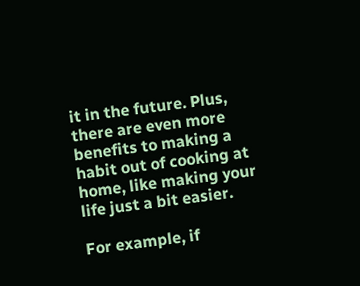it in the future. Plus, there are even more benefits to making a habit out of cooking at home, like making your life just a bit easier.

For example, if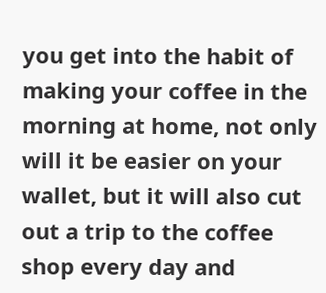you get into the habit of making your coffee in the morning at home, not only will it be easier on your wallet, but it will also cut out a trip to the coffee shop every day and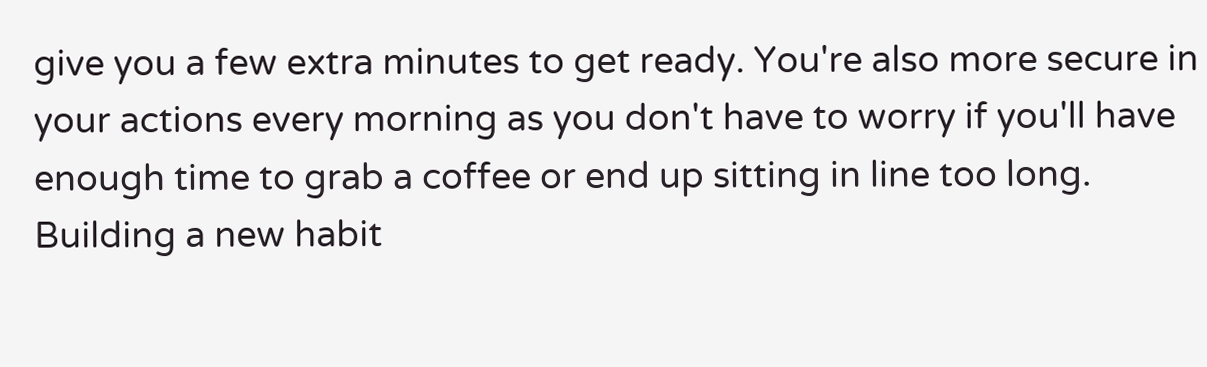give you a few extra minutes to get ready. You're also more secure in your actions every morning as you don't have to worry if you'll have enough time to grab a coffee or end up sitting in line too long. Building a new habit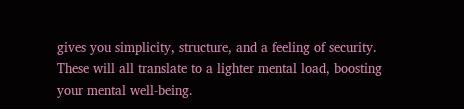gives you simplicity, structure, and a feeling of security. These will all translate to a lighter mental load, boosting your mental well-being.